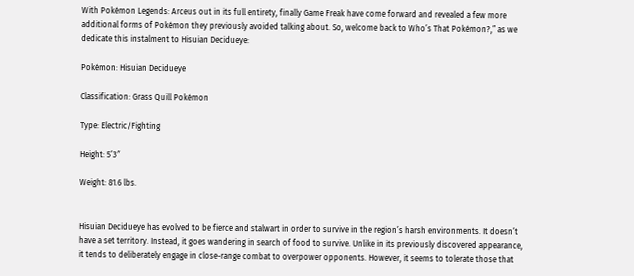With Pokémon Legends: Arceus out in its full entirety, finally Game Freak have come forward and revealed a few more additional forms of Pokémon they previously avoided talking about. So, welcome back to Who’s That Pokémon?,” as we dedicate this instalment to Hisuian Decidueye:

Pokémon: Hisuian Decidueye

Classification: Grass Quill Pokémon

Type: Electric/Fighting

Height: 5’3″

Weight: 81.6 lbs.


Hisuian Decidueye has evolved to be fierce and stalwart in order to survive in the region’s harsh environments. It doesn’t have a set territory. Instead, it goes wandering in search of food to survive. Unlike in its previously discovered appearance, it tends to deliberately engage in close-range combat to overpower opponents. However, it seems to tolerate those that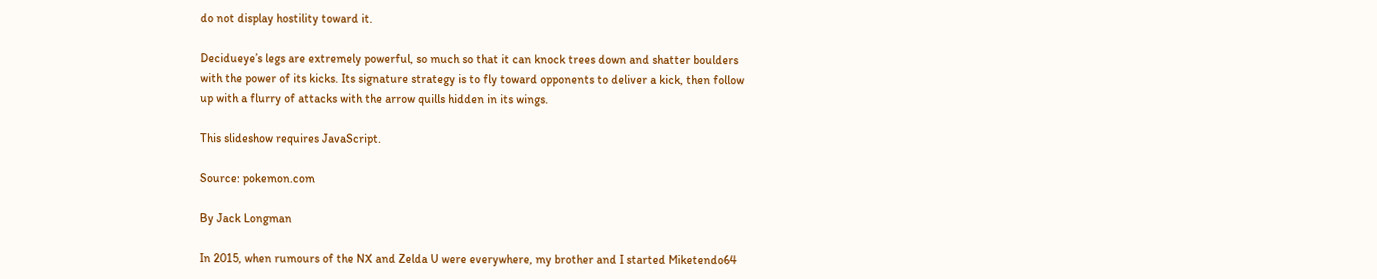do not display hostility toward it.

Decidueye’s legs are extremely powerful, so much so that it can knock trees down and shatter boulders with the power of its kicks. Its signature strategy is to fly toward opponents to deliver a kick, then follow up with a flurry of attacks with the arrow quills hidden in its wings.

This slideshow requires JavaScript.

Source: pokemon.com

By Jack Longman

In 2015, when rumours of the NX and Zelda U were everywhere, my brother and I started Miketendo64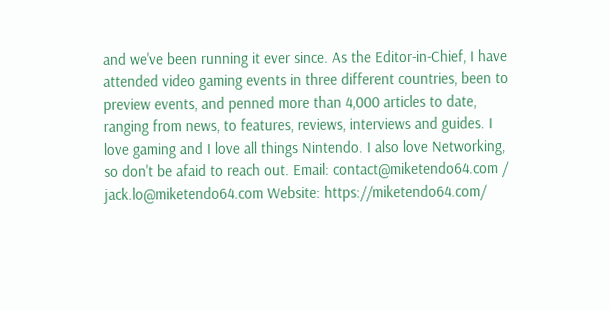and we've been running it ever since. As the Editor-in-Chief, I have attended video gaming events in three different countries, been to preview events, and penned more than 4,000 articles to date, ranging from news, to features, reviews, interviews and guides. I love gaming and I love all things Nintendo. I also love Networking, so don't be afaid to reach out. Email: contact@miketendo64.com / jack.lo@miketendo64.com Website: https://miketendo64.com/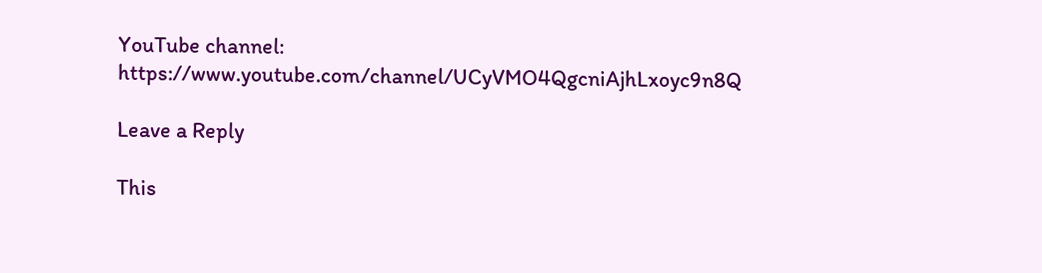YouTube channel: https://www.youtube.com/channel/UCyVMO4QgcniAjhLxoyc9n8Q

Leave a Reply

This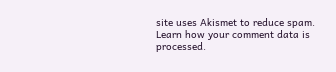site uses Akismet to reduce spam. Learn how your comment data is processed.